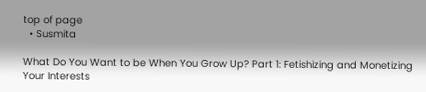top of page
  • Susmita

What Do You Want to be When You Grow Up? Part 1: Fetishizing and Monetizing Your Interests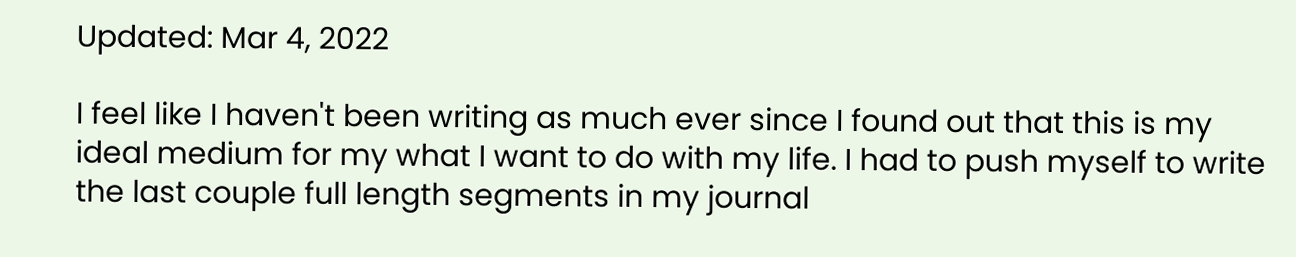Updated: Mar 4, 2022

I feel like I haven't been writing as much ever since I found out that this is my ideal medium for my what I want to do with my life. I had to push myself to write the last couple full length segments in my journal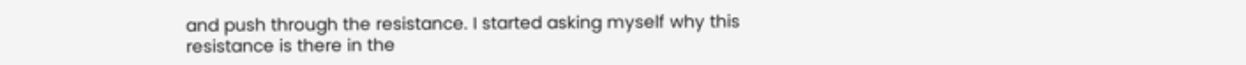and push through the resistance. I started asking myself why this resistance is there in the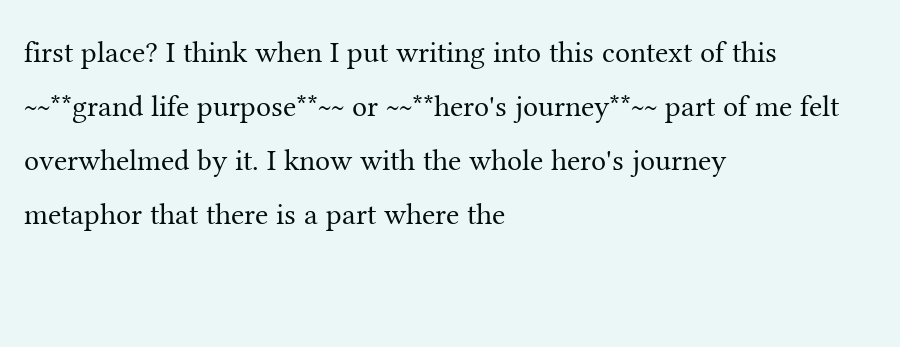first place? I think when I put writing into this context of this ~~**grand life purpose**~~ or ~~**hero's journey**~~ part of me felt overwhelmed by it. I know with the whole hero's journey metaphor that there is a part where the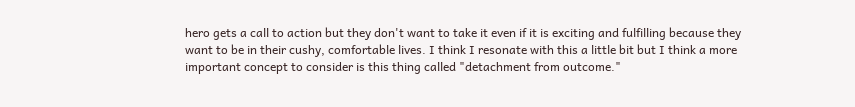hero gets a call to action but they don't want to take it even if it is exciting and fulfilling because they want to be in their cushy, comfortable lives. I think I resonate with this a little bit but I think a more important concept to consider is this thing called "detachment from outcome."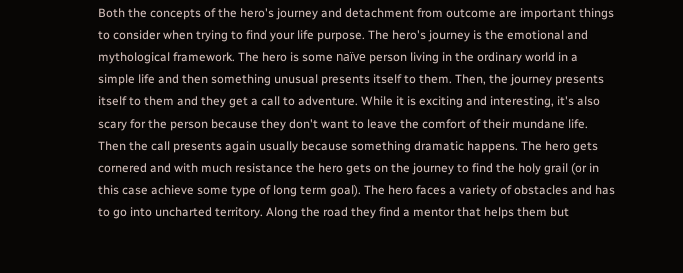Both the concepts of the hero's journey and detachment from outcome are important things to consider when trying to find your life purpose. The hero's journey is the emotional and mythological framework. The hero is some naïve person living in the ordinary world in a simple life and then something unusual presents itself to them. Then, the journey presents itself to them and they get a call to adventure. While it is exciting and interesting, it's also scary for the person because they don't want to leave the comfort of their mundane life. Then the call presents again usually because something dramatic happens. The hero gets cornered and with much resistance the hero gets on the journey to find the holy grail (or in this case achieve some type of long term goal). The hero faces a variety of obstacles and has to go into uncharted territory. Along the road they find a mentor that helps them but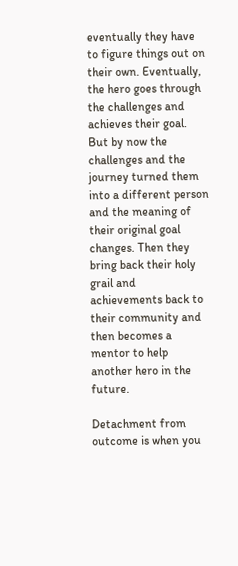eventually they have to figure things out on their own. Eventually, the hero goes through the challenges and achieves their goal. But by now the challenges and the journey turned them into a different person and the meaning of their original goal changes. Then they bring back their holy grail and achievements back to their community and then becomes a mentor to help another hero in the future.

Detachment from outcome is when you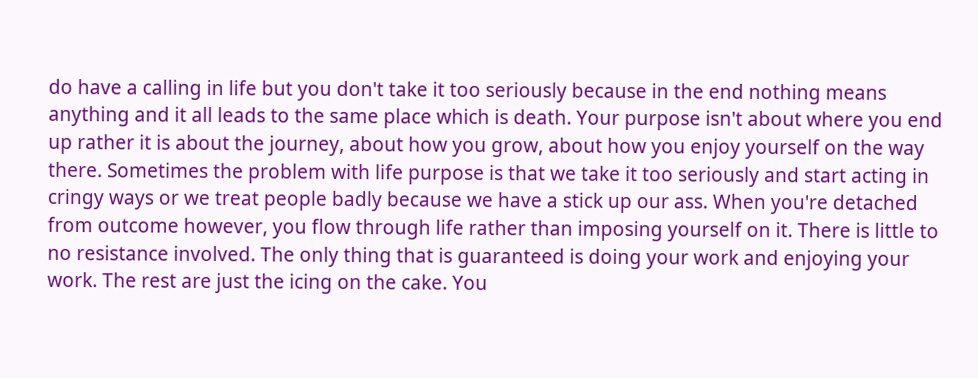do have a calling in life but you don't take it too seriously because in the end nothing means anything and it all leads to the same place which is death. Your purpose isn't about where you end up rather it is about the journey, about how you grow, about how you enjoy yourself on the way there. Sometimes the problem with life purpose is that we take it too seriously and start acting in cringy ways or we treat people badly because we have a stick up our ass. When you're detached from outcome however, you flow through life rather than imposing yourself on it. There is little to no resistance involved. The only thing that is guaranteed is doing your work and enjoying your work. The rest are just the icing on the cake. You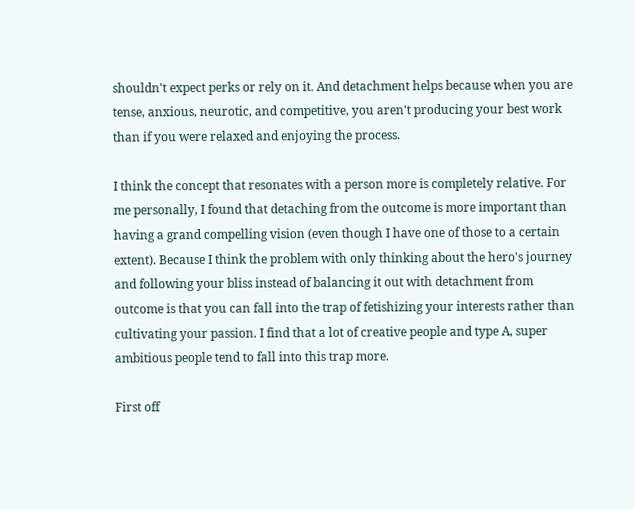shouldn't expect perks or rely on it. And detachment helps because when you are tense, anxious, neurotic, and competitive, you aren't producing your best work than if you were relaxed and enjoying the process.

I think the concept that resonates with a person more is completely relative. For me personally, I found that detaching from the outcome is more important than having a grand compelling vision (even though I have one of those to a certain extent). Because I think the problem with only thinking about the hero's journey and following your bliss instead of balancing it out with detachment from outcome is that you can fall into the trap of fetishizing your interests rather than cultivating your passion. I find that a lot of creative people and type A, super ambitious people tend to fall into this trap more.

First off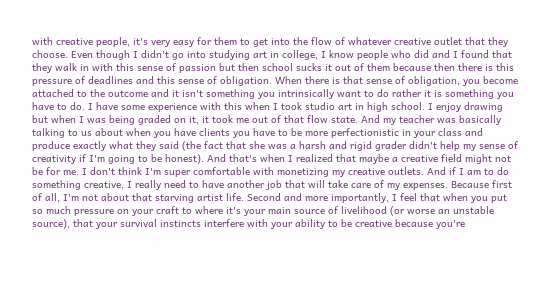with creative people, it's very easy for them to get into the flow of whatever creative outlet that they choose. Even though I didn't go into studying art in college, I know people who did and I found that they walk in with this sense of passion but then school sucks it out of them because then there is this pressure of deadlines and this sense of obligation. When there is that sense of obligation, you become attached to the outcome and it isn't something you intrinsically want to do rather it is something you have to do. I have some experience with this when I took studio art in high school. I enjoy drawing but when I was being graded on it, it took me out of that flow state. And my teacher was basically talking to us about when you have clients you have to be more perfectionistic in your class and produce exactly what they said (the fact that she was a harsh and rigid grader didn't help my sense of creativity if I'm going to be honest). And that's when I realized that maybe a creative field might not be for me. I don't think I'm super comfortable with monetizing my creative outlets. And if I am to do something creative, I really need to have another job that will take care of my expenses. Because first of all, I'm not about that starving artist life. Second and more importantly, I feel that when you put so much pressure on your craft to where it's your main source of livelihood (or worse an unstable source), that your survival instincts interfere with your ability to be creative because you're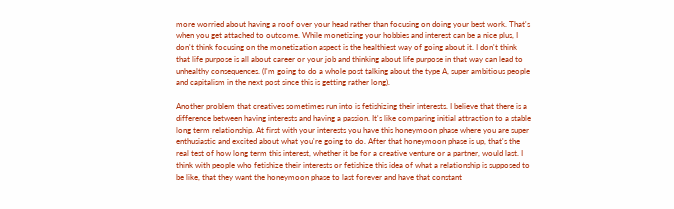more worried about having a roof over your head rather than focusing on doing your best work. That's when you get attached to outcome. While monetizing your hobbies and interest can be a nice plus, I don't think focusing on the monetization aspect is the healthiest way of going about it. I don't think that life purpose is all about career or your job and thinking about life purpose in that way can lead to unhealthy consequences. (I'm going to do a whole post talking about the type A, super ambitious people and capitalism in the next post since this is getting rather long).

Another problem that creatives sometimes run into is fetishizing their interests. I believe that there is a difference between having interests and having a passion. It's like comparing initial attraction to a stable long term relationship. At first with your interests you have this honeymoon phase where you are super enthusiastic and excited about what you're going to do. After that honeymoon phase is up, that's the real test of how long term this interest, whether it be for a creative venture or a partner, would last. I think with people who fetishize their interests or fetishize this idea of what a relationship is supposed to be like, that they want the honeymoon phase to last forever and have that constant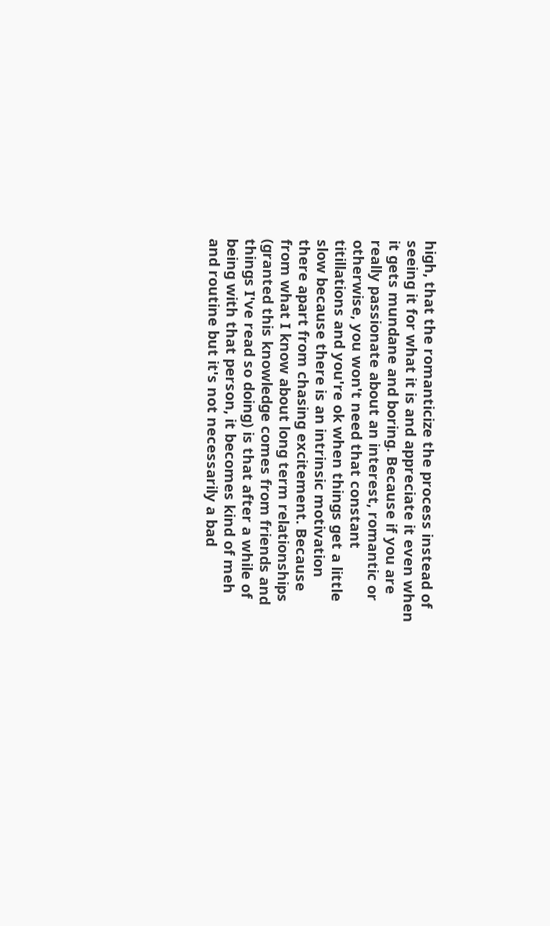high, that the romanticize the process instead of seeing it for what it is and appreciate it even when it gets mundane and boring. Because if you are really passionate about an interest, romantic or otherwise, you won't need that constant titillations and you're ok when things get a little slow because there is an intrinsic motivation there apart from chasing excitement. Because from what I know about long term relationships (granted this knowledge comes from friends and things I've read so doing) is that after a while of being with that person, it becomes kind of meh and routine but it's not necessarily a bad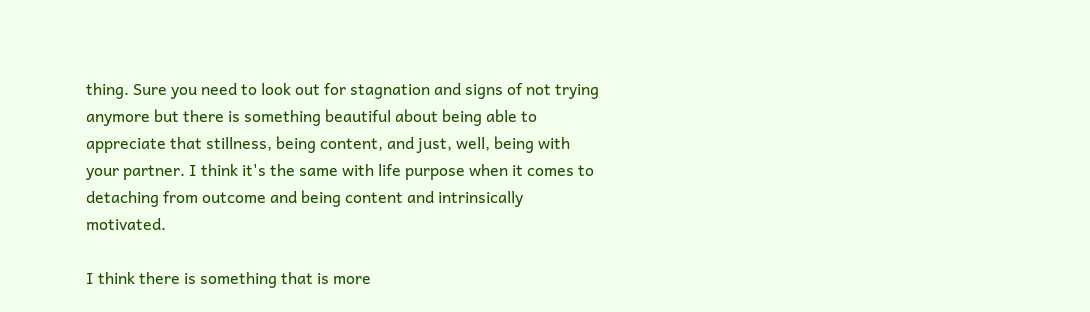thing. Sure you need to look out for stagnation and signs of not trying anymore but there is something beautiful about being able to appreciate that stillness, being content, and just, well, being with your partner. I think it's the same with life purpose when it comes to detaching from outcome and being content and intrinsically motivated.

I think there is something that is more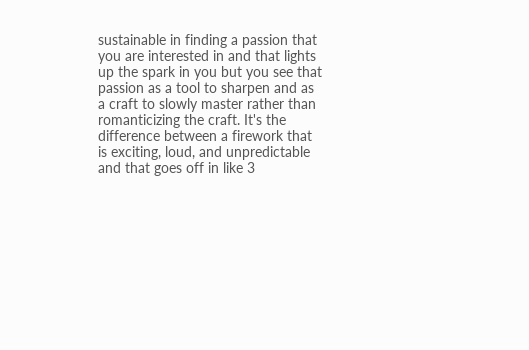sustainable in finding a passion that you are interested in and that lights up the spark in you but you see that passion as a tool to sharpen and as a craft to slowly master rather than romanticizing the craft. It's the difference between a firework that is exciting, loud, and unpredictable and that goes off in like 3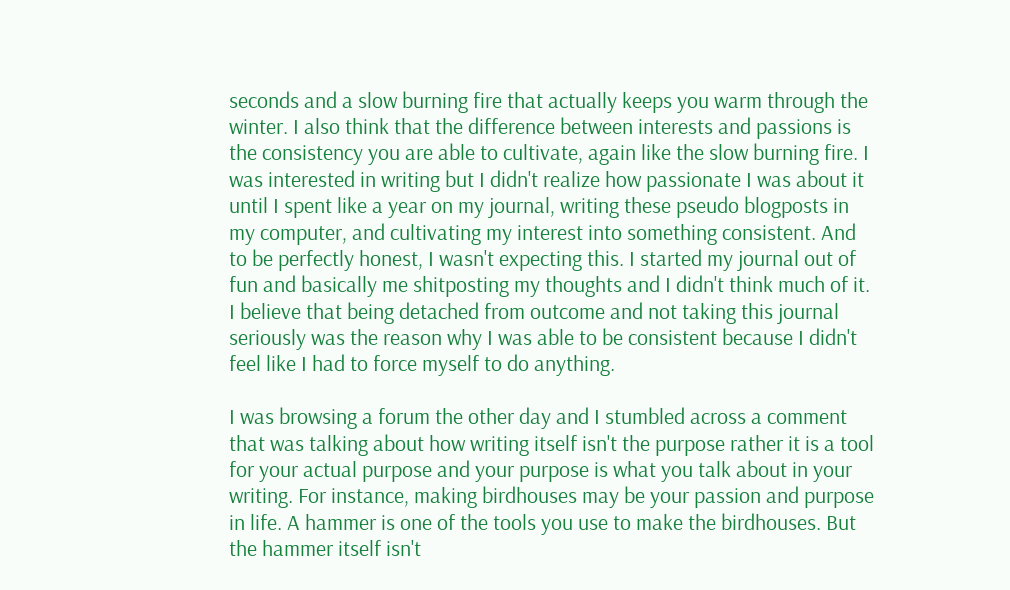seconds and a slow burning fire that actually keeps you warm through the winter. I also think that the difference between interests and passions is the consistency you are able to cultivate, again like the slow burning fire. I was interested in writing but I didn't realize how passionate I was about it until I spent like a year on my journal, writing these pseudo blogposts in my computer, and cultivating my interest into something consistent. And to be perfectly honest, I wasn't expecting this. I started my journal out of fun and basically me shitposting my thoughts and I didn't think much of it. I believe that being detached from outcome and not taking this journal seriously was the reason why I was able to be consistent because I didn't feel like I had to force myself to do anything.

I was browsing a forum the other day and I stumbled across a comment that was talking about how writing itself isn't the purpose rather it is a tool for your actual purpose and your purpose is what you talk about in your writing. For instance, making birdhouses may be your passion and purpose in life. A hammer is one of the tools you use to make the birdhouses. But the hammer itself isn't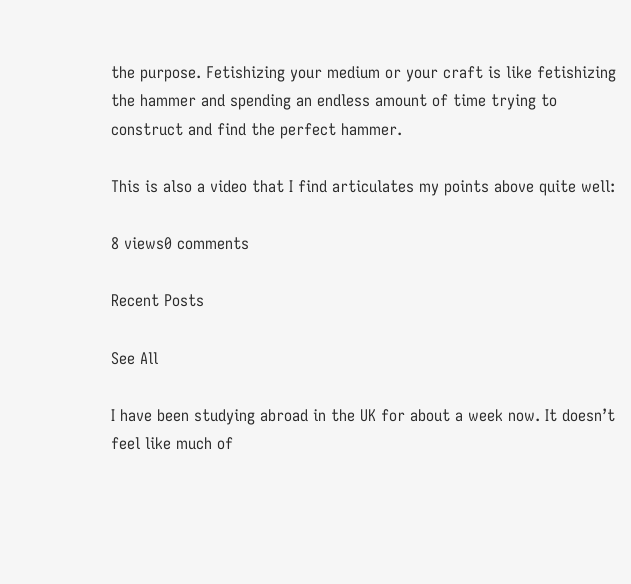the purpose. Fetishizing your medium or your craft is like fetishizing the hammer and spending an endless amount of time trying to construct and find the perfect hammer.

This is also a video that I find articulates my points above quite well:

8 views0 comments

Recent Posts

See All

I have been studying abroad in the UK for about a week now. It doesn’t feel like much of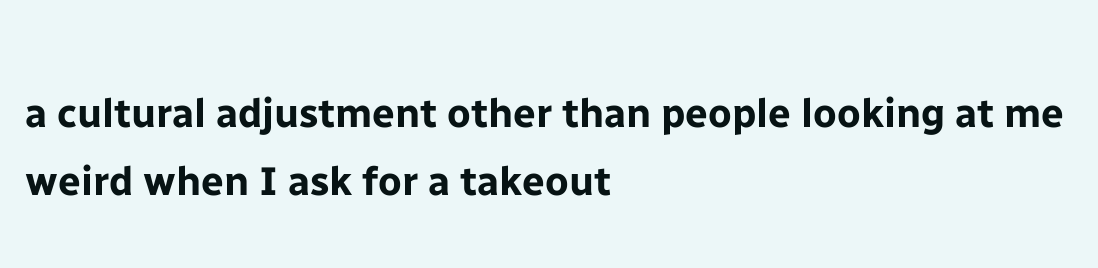a cultural adjustment other than people looking at me weird when I ask for a takeout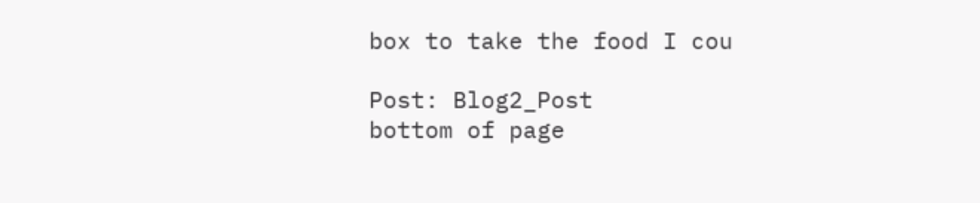box to take the food I cou

Post: Blog2_Post
bottom of page